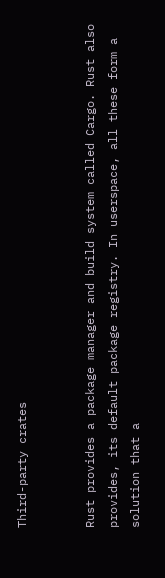Third-party crates


Rust provides a package manager and build system called Cargo. Rust also provides, its default package registry. In userspace, all these form a solution that a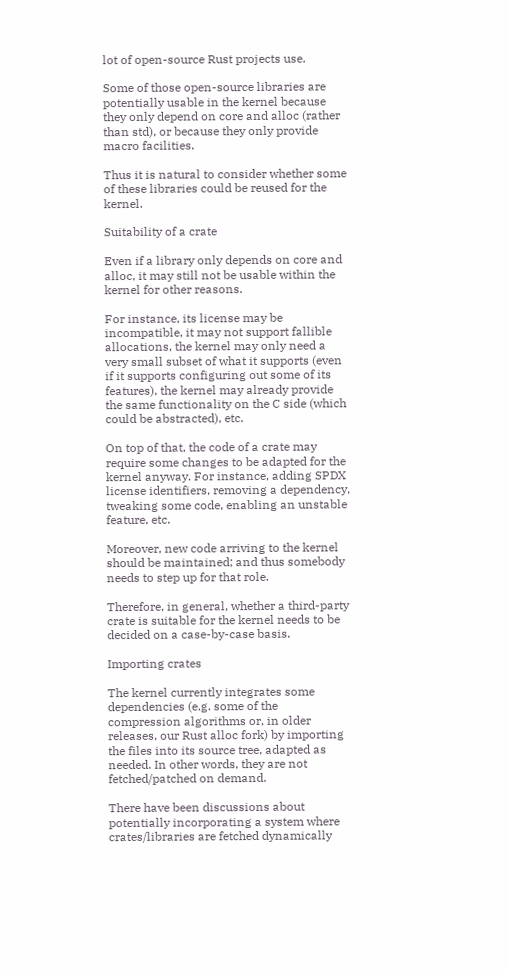lot of open-source Rust projects use.

Some of those open-source libraries are potentially usable in the kernel because they only depend on core and alloc (rather than std), or because they only provide macro facilities.

Thus it is natural to consider whether some of these libraries could be reused for the kernel.

Suitability of a crate

Even if a library only depends on core and alloc, it may still not be usable within the kernel for other reasons.

For instance, its license may be incompatible, it may not support fallible allocations, the kernel may only need a very small subset of what it supports (even if it supports configuring out some of its features), the kernel may already provide the same functionality on the C side (which could be abstracted), etc.

On top of that, the code of a crate may require some changes to be adapted for the kernel anyway. For instance, adding SPDX license identifiers, removing a dependency, tweaking some code, enabling an unstable feature, etc.

Moreover, new code arriving to the kernel should be maintained; and thus somebody needs to step up for that role.

Therefore, in general, whether a third-party crate is suitable for the kernel needs to be decided on a case-by-case basis.

Importing crates

The kernel currently integrates some dependencies (e.g. some of the compression algorithms or, in older releases, our Rust alloc fork) by importing the files into its source tree, adapted as needed. In other words, they are not fetched/patched on demand.

There have been discussions about potentially incorporating a system where crates/libraries are fetched dynamically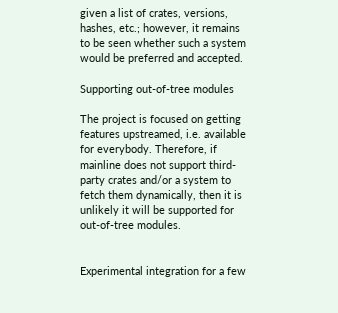given a list of crates, versions, hashes, etc.; however, it remains to be seen whether such a system would be preferred and accepted.

Supporting out-of-tree modules

The project is focused on getting features upstreamed, i.e. available for everybody. Therefore, if mainline does not support third-party crates and/or a system to fetch them dynamically, then it is unlikely it will be supported for out-of-tree modules.


Experimental integration for a few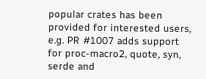popular crates has been provided for interested users, e.g. PR #1007 adds support for proc-macro2, quote, syn, serde and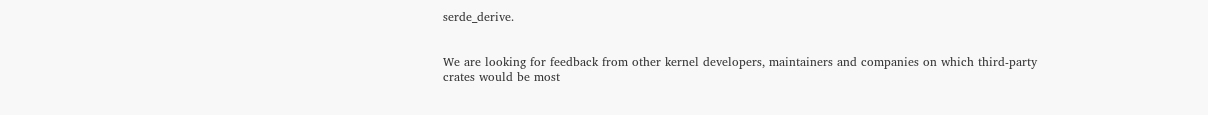serde_derive.


We are looking for feedback from other kernel developers, maintainers and companies on which third-party crates would be most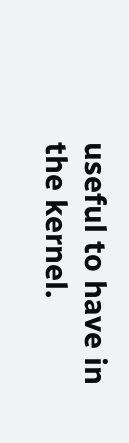useful to have in the kernel.